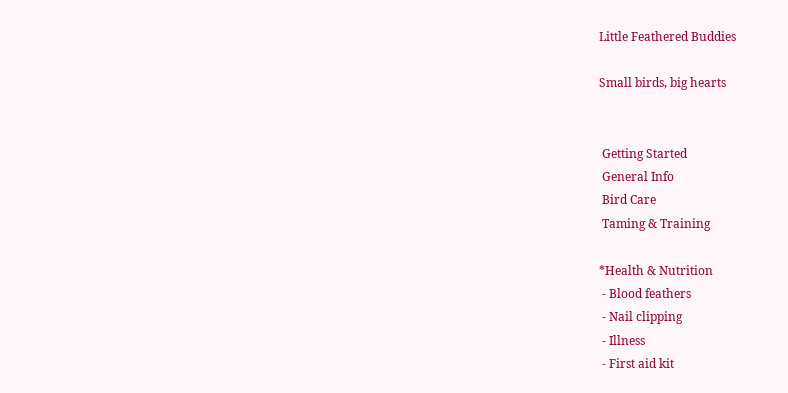Little Feathered Buddies

Small birds, big hearts


 Getting Started
 General Info
 Bird Care
 Taming & Training

*Health & Nutrition
 - Blood feathers
 - Nail clipping
 - Illness
 - First aid kit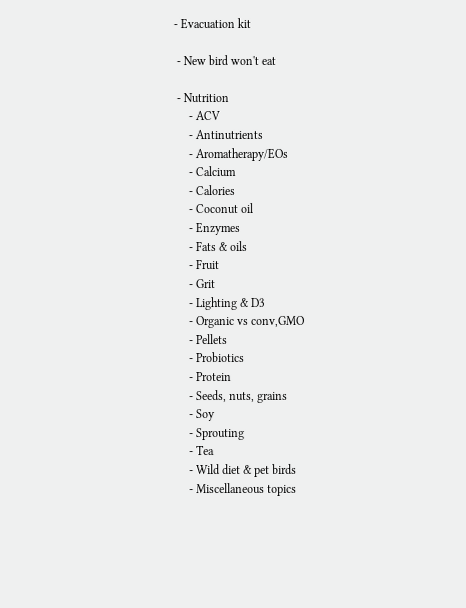- Evacuation kit

 - New bird won't eat

 - Nutrition
     - ACV
     - Antinutrients
     - Aromatherapy/EOs
     - Calcium
     - Calories
     - Coconut oil
     - Enzymes
     - Fats & oils
     - Fruit
     - Grit
     - Lighting & D3
     - Organic vs conv,GMO
     - Pellets
     - Probiotics
     - Protein
     - Seeds, nuts, grains
     - Soy
     - Sprouting
     - Tea
     - Wild diet & pet birds
     - Miscellaneous topics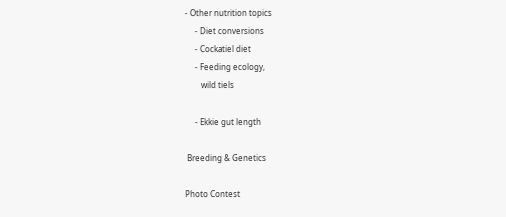- Other nutrition topics
     - Diet conversions
     - Cockatiel diet
     - Feeding ecology,
        wild tiels

     - Ekkie gut length

 Breeding & Genetics

Photo Contest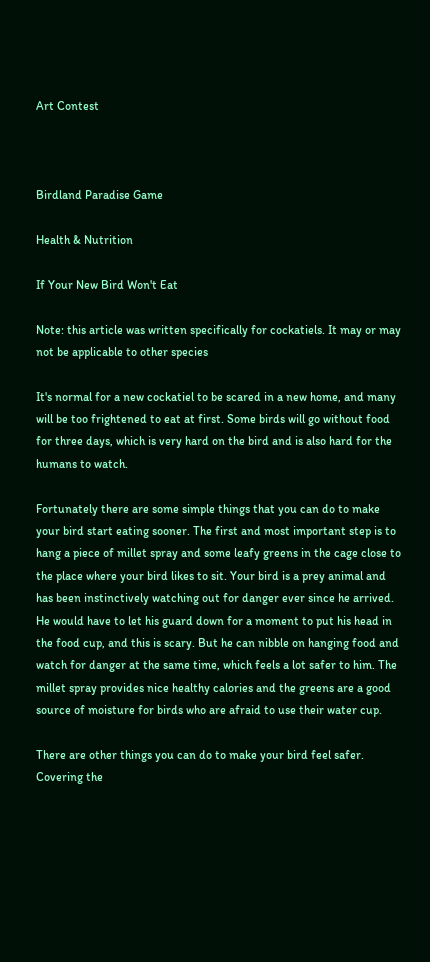Art Contest



Birdland Paradise Game

Health & Nutrition

If Your New Bird Won't Eat

Note: this article was written specifically for cockatiels. It may or may not be applicable to other species

It's normal for a new cockatiel to be scared in a new home, and many will be too frightened to eat at first. Some birds will go without food for three days, which is very hard on the bird and is also hard for the humans to watch.

Fortunately there are some simple things that you can do to make your bird start eating sooner. The first and most important step is to hang a piece of millet spray and some leafy greens in the cage close to the place where your bird likes to sit. Your bird is a prey animal and has been instinctively watching out for danger ever since he arrived. He would have to let his guard down for a moment to put his head in the food cup, and this is scary. But he can nibble on hanging food and watch for danger at the same time, which feels a lot safer to him. The millet spray provides nice healthy calories and the greens are a good source of moisture for birds who are afraid to use their water cup.

There are other things you can do to make your bird feel safer. Covering the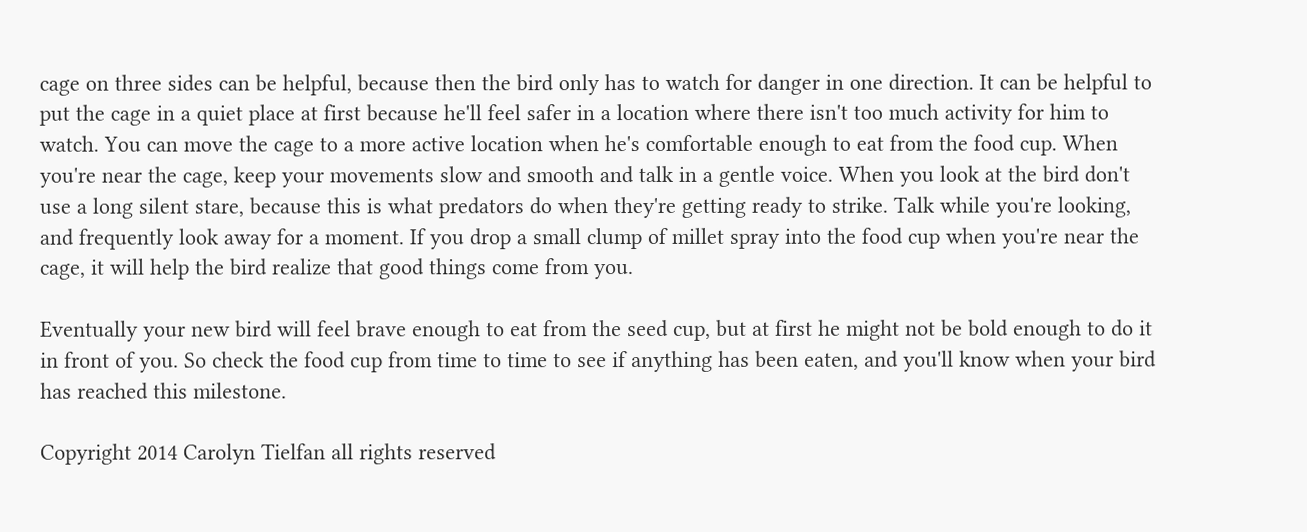cage on three sides can be helpful, because then the bird only has to watch for danger in one direction. It can be helpful to put the cage in a quiet place at first because he'll feel safer in a location where there isn't too much activity for him to watch. You can move the cage to a more active location when he's comfortable enough to eat from the food cup. When you're near the cage, keep your movements slow and smooth and talk in a gentle voice. When you look at the bird don't use a long silent stare, because this is what predators do when they're getting ready to strike. Talk while you're looking, and frequently look away for a moment. If you drop a small clump of millet spray into the food cup when you're near the cage, it will help the bird realize that good things come from you.

Eventually your new bird will feel brave enough to eat from the seed cup, but at first he might not be bold enough to do it in front of you. So check the food cup from time to time to see if anything has been eaten, and you'll know when your bird has reached this milestone.

Copyright 2014 Carolyn Tielfan all rights reserved